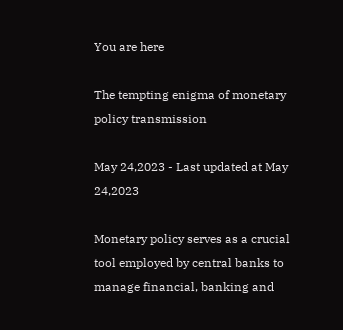You are here

The tempting enigma of monetary policy transmission

May 24,2023 - Last updated at May 24,2023

Monetary policy serves as a crucial tool employed by central banks to manage financial, banking and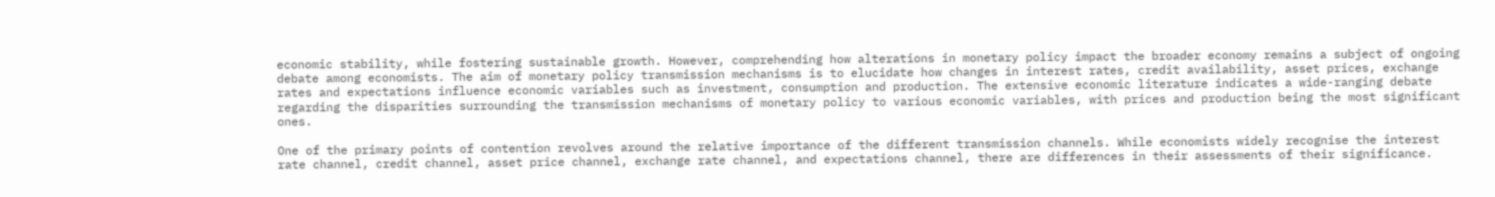economic stability, while fostering sustainable growth. However, comprehending how alterations in monetary policy impact the broader economy remains a subject of ongoing debate among economists. The aim of monetary policy transmission mechanisms is to elucidate how changes in interest rates, credit availability, asset prices, exchange rates and expectations influence economic variables such as investment, consumption and production. The extensive economic literature indicates a wide-ranging debate regarding the disparities surrounding the transmission mechanisms of monetary policy to various economic variables, with prices and production being the most significant ones.

One of the primary points of contention revolves around the relative importance of the different transmission channels. While economists widely recognise the interest rate channel, credit channel, asset price channel, exchange rate channel, and expectations channel, there are differences in their assessments of their significance.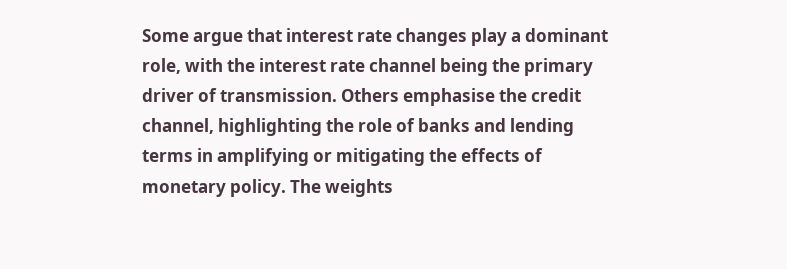Some argue that interest rate changes play a dominant role, with the interest rate channel being the primary driver of transmission. Others emphasise the credit channel, highlighting the role of banks and lending terms in amplifying or mitigating the effects of monetary policy. The weights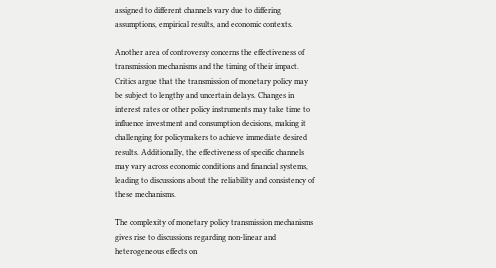assigned to different channels vary due to differing assumptions, empirical results, and economic contexts.

Another area of controversy concerns the effectiveness of transmission mechanisms and the timing of their impact. Critics argue that the transmission of monetary policy may be subject to lengthy and uncertain delays. Changes in interest rates or other policy instruments may take time to influence investment and consumption decisions, making it challenging for policymakers to achieve immediate desired results. Additionally, the effectiveness of specific channels may vary across economic conditions and financial systems, leading to discussions about the reliability and consistency of these mechanisms.

The complexity of monetary policy transmission mechanisms gives rise to discussions regarding non-linear and heterogeneous effects on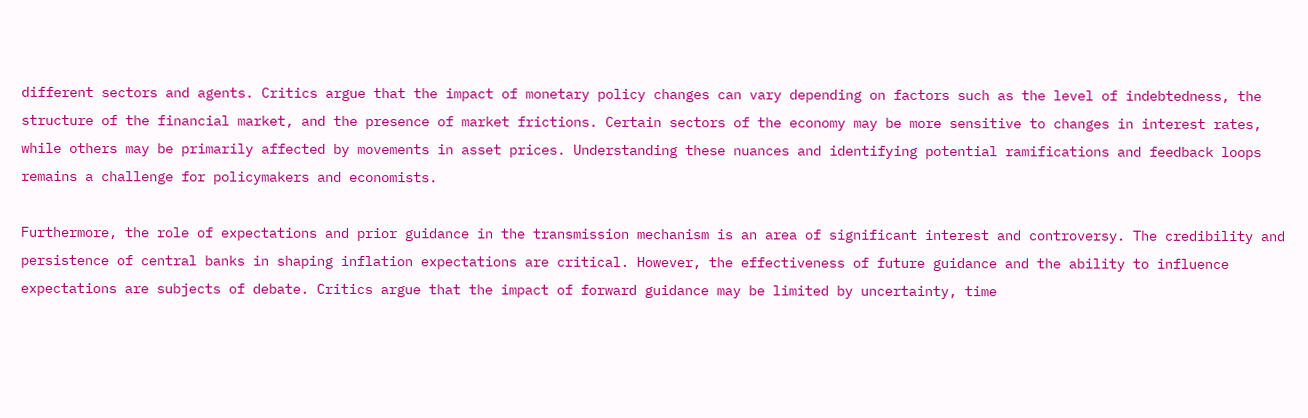different sectors and agents. Critics argue that the impact of monetary policy changes can vary depending on factors such as the level of indebtedness, the structure of the financial market, and the presence of market frictions. Certain sectors of the economy may be more sensitive to changes in interest rates, while others may be primarily affected by movements in asset prices. Understanding these nuances and identifying potential ramifications and feedback loops remains a challenge for policymakers and economists.

Furthermore, the role of expectations and prior guidance in the transmission mechanism is an area of significant interest and controversy. The credibility and persistence of central banks in shaping inflation expectations are critical. However, the effectiveness of future guidance and the ability to influence expectations are subjects of debate. Critics argue that the impact of forward guidance may be limited by uncertainty, time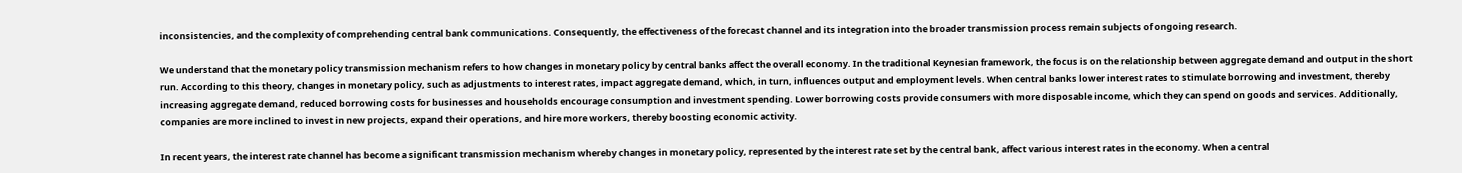inconsistencies, and the complexity of comprehending central bank communications. Consequently, the effectiveness of the forecast channel and its integration into the broader transmission process remain subjects of ongoing research.

We understand that the monetary policy transmission mechanism refers to how changes in monetary policy by central banks affect the overall economy. In the traditional Keynesian framework, the focus is on the relationship between aggregate demand and output in the short run. According to this theory, changes in monetary policy, such as adjustments to interest rates, impact aggregate demand, which, in turn, influences output and employment levels. When central banks lower interest rates to stimulate borrowing and investment, thereby increasing aggregate demand, reduced borrowing costs for businesses and households encourage consumption and investment spending. Lower borrowing costs provide consumers with more disposable income, which they can spend on goods and services. Additionally, companies are more inclined to invest in new projects, expand their operations, and hire more workers, thereby boosting economic activity.

In recent years, the interest rate channel has become a significant transmission mechanism whereby changes in monetary policy, represented by the interest rate set by the central bank, affect various interest rates in the economy. When a central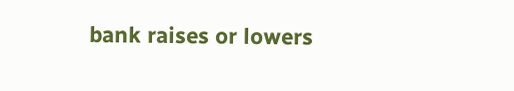bank raises or lowers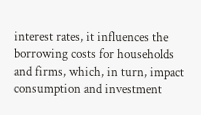interest rates, it influences the borrowing costs for households and firms, which, in turn, impact consumption and investment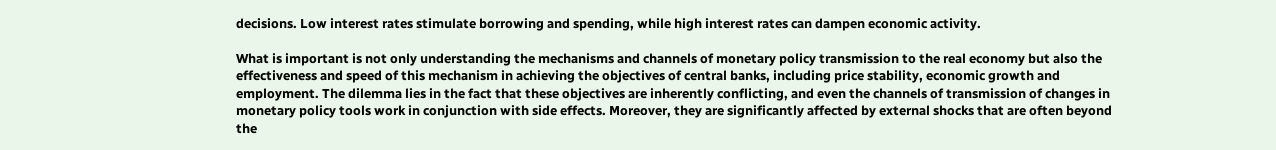decisions. Low interest rates stimulate borrowing and spending, while high interest rates can dampen economic activity.

What is important is not only understanding the mechanisms and channels of monetary policy transmission to the real economy but also the effectiveness and speed of this mechanism in achieving the objectives of central banks, including price stability, economic growth and employment. The dilemma lies in the fact that these objectives are inherently conflicting, and even the channels of transmission of changes in monetary policy tools work in conjunction with side effects. Moreover, they are significantly affected by external shocks that are often beyond the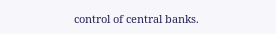control of central banks.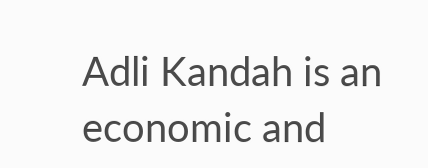Adli Kandah is an economic and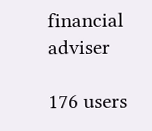financial adviser

176 users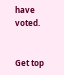have voted.


Get top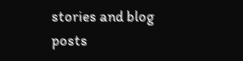stories and blog posts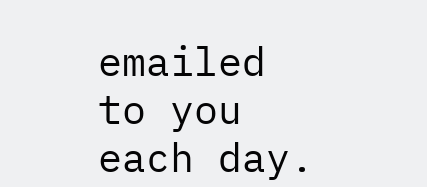emailed to you each day.